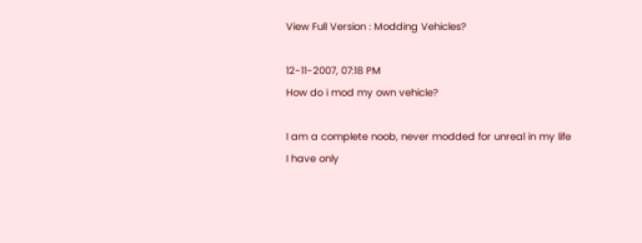View Full Version : Modding Vehicles?

12-11-2007, 07:18 PM
How do i mod my own vehicle?

I am a complete noob, never modded for unreal in my life
I have only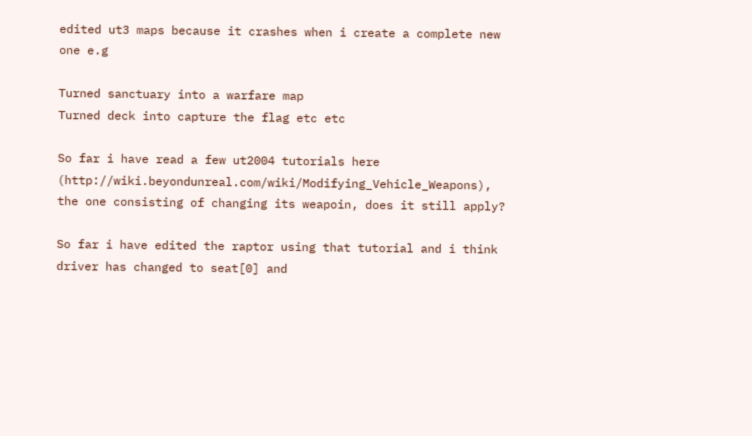edited ut3 maps because it crashes when i create a complete new one e.g

Turned sanctuary into a warfare map
Turned deck into capture the flag etc etc

So far i have read a few ut2004 tutorials here (http://wiki.beyondunreal.com/wiki/Modifying_Vehicle_Weapons), the one consisting of changing its weapoin, does it still apply?

So far i have edited the raptor using that tutorial and i think driver has changed to seat[0] and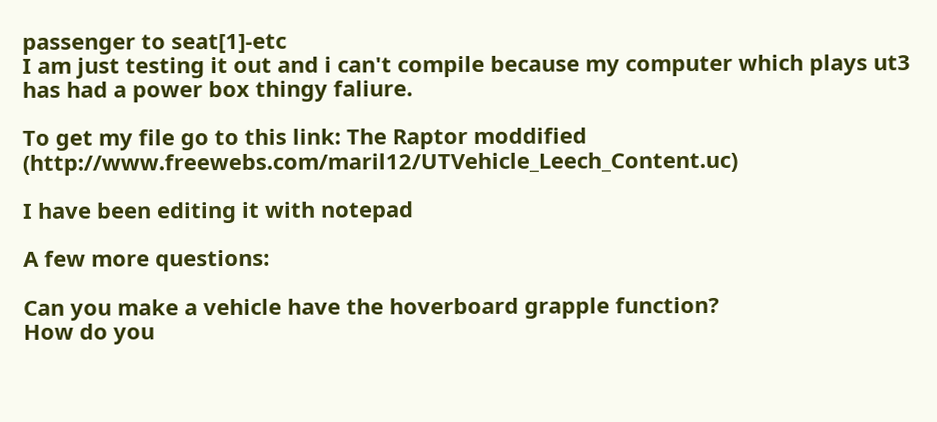passenger to seat[1]-etc
I am just testing it out and i can't compile because my computer which plays ut3 has had a power box thingy faliure.

To get my file go to this link: The Raptor moddified (http://www.freewebs.com/maril12/UTVehicle_Leech_Content.uc)

I have been editing it with notepad

A few more questions:

Can you make a vehicle have the hoverboard grapple function?
How do you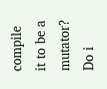compile it to be a mutator? Do i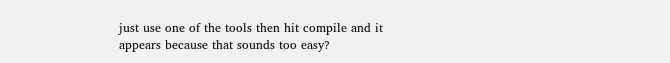just use one of the tools then hit compile and it appears because that sounds too easy?